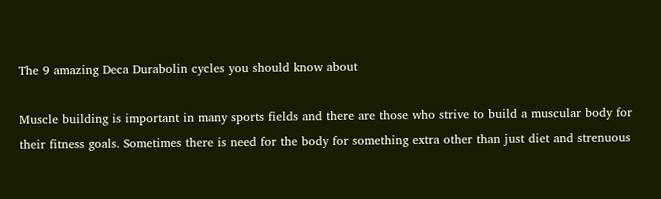The 9 amazing Deca Durabolin cycles you should know about

Muscle building is important in many sports fields and there are those who strive to build a muscular body for their fitness goals. Sometimes there is need for the body for something extra other than just diet and strenuous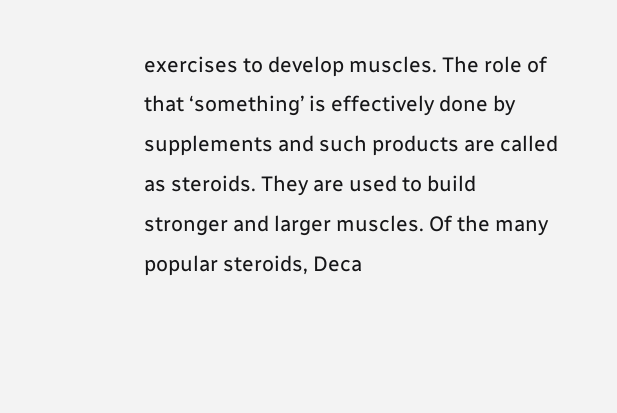exercises to develop muscles. The role of that ‘something’ is effectively done by supplements and such products are called as steroids. They are used to build stronger and larger muscles. Of the many popular steroids, Deca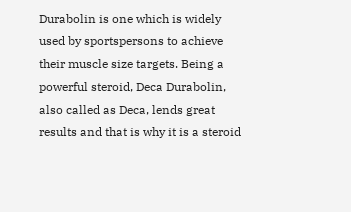Durabolin is one which is widely used by sportspersons to achieve their muscle size targets. Being a powerful steroid, Deca Durabolin, also called as Deca, lends great results and that is why it is a steroid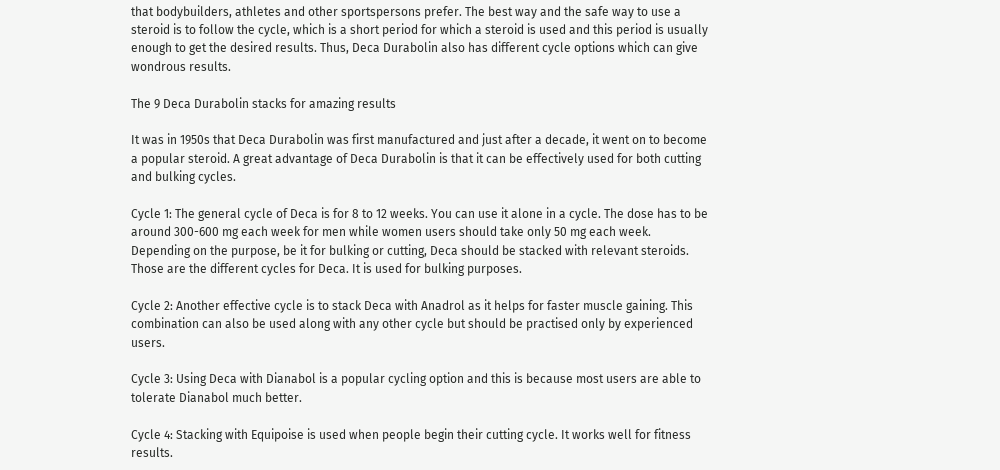that bodybuilders, athletes and other sportspersons prefer. The best way and the safe way to use a steroid is to follow the cycle, which is a short period for which a steroid is used and this period is usually enough to get the desired results. Thus, Deca Durabolin also has different cycle options which can give wondrous results.

The 9 Deca Durabolin stacks for amazing results

It was in 1950s that Deca Durabolin was first manufactured and just after a decade, it went on to become a popular steroid. A great advantage of Deca Durabolin is that it can be effectively used for both cutting and bulking cycles.

Cycle 1: The general cycle of Deca is for 8 to 12 weeks. You can use it alone in a cycle. The dose has to be around 300-600 mg each week for men while women users should take only 50 mg each week. Depending on the purpose, be it for bulking or cutting, Deca should be stacked with relevant steroids. Those are the different cycles for Deca. It is used for bulking purposes.

Cycle 2: Another effective cycle is to stack Deca with Anadrol as it helps for faster muscle gaining. This combination can also be used along with any other cycle but should be practised only by experienced users.

Cycle 3: Using Deca with Dianabol is a popular cycling option and this is because most users are able to tolerate Dianabol much better.

Cycle 4: Stacking with Equipoise is used when people begin their cutting cycle. It works well for fitness results.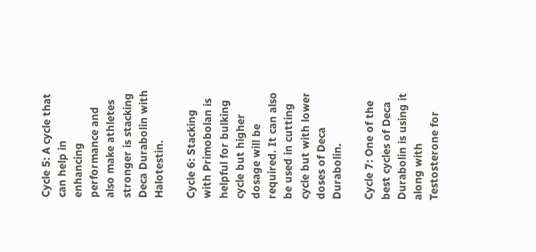Cycle 5: A cycle that can help in enhancing performance and also make athletes stronger is stacking Deca Durabolin with Halotestin.

Cycle 6: Stacking with Primobolan is helpful for bulking cycle but higher dosage will be required. It can also be used in cutting cycle but with lower doses of Deca Durabolin.

Cycle 7: One of the best cycles of Deca Durabolin is using it along with Testosterone for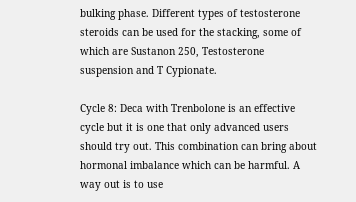bulking phase. Different types of testosterone steroids can be used for the stacking, some of which are Sustanon 250, Testosterone suspension and T Cypionate.

Cycle 8: Deca with Trenbolone is an effective cycle but it is one that only advanced users should try out. This combination can bring about hormonal imbalance which can be harmful. A way out is to use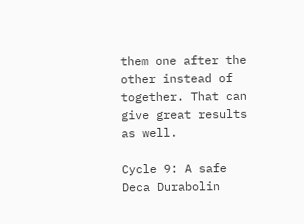them one after the other instead of together. That can give great results as well.

Cycle 9: A safe Deca Durabolin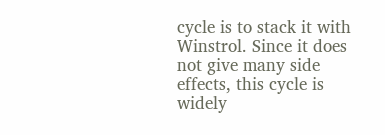cycle is to stack it with Winstrol. Since it does not give many side effects, this cycle is widely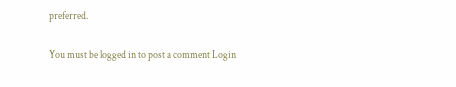preferred.

You must be logged in to post a comment Login